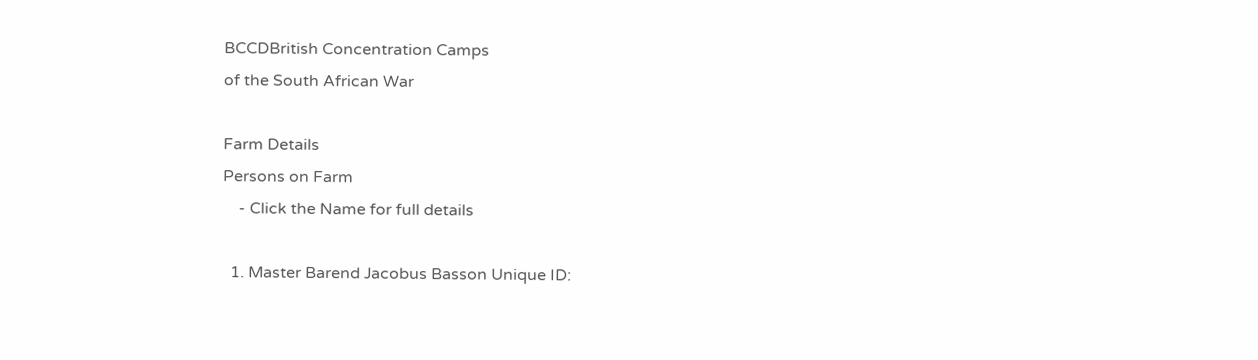BCCDBritish Concentration Camps
of the South African War

Farm Details
Persons on Farm
    - Click the Name for full details

  1. Master Barend Jacobus Basson Unique ID: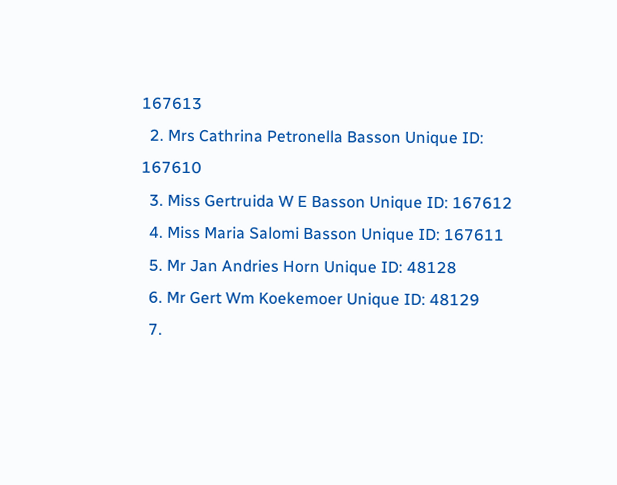167613
  2. Mrs Cathrina Petronella Basson Unique ID: 167610
  3. Miss Gertruida W E Basson Unique ID: 167612
  4. Miss Maria Salomi Basson Unique ID: 167611
  5. Mr Jan Andries Horn Unique ID: 48128
  6. Mr Gert Wm Koekemoer Unique ID: 48129
  7.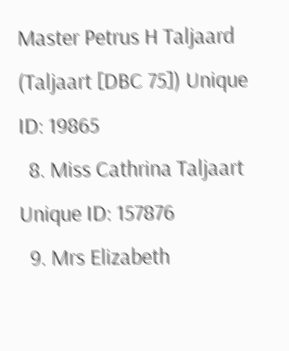Master Petrus H Taljaard (Taljaart [DBC 75]) Unique ID: 19865
  8. Miss Cathrina Taljaart Unique ID: 157876
  9. Mrs Elizabeth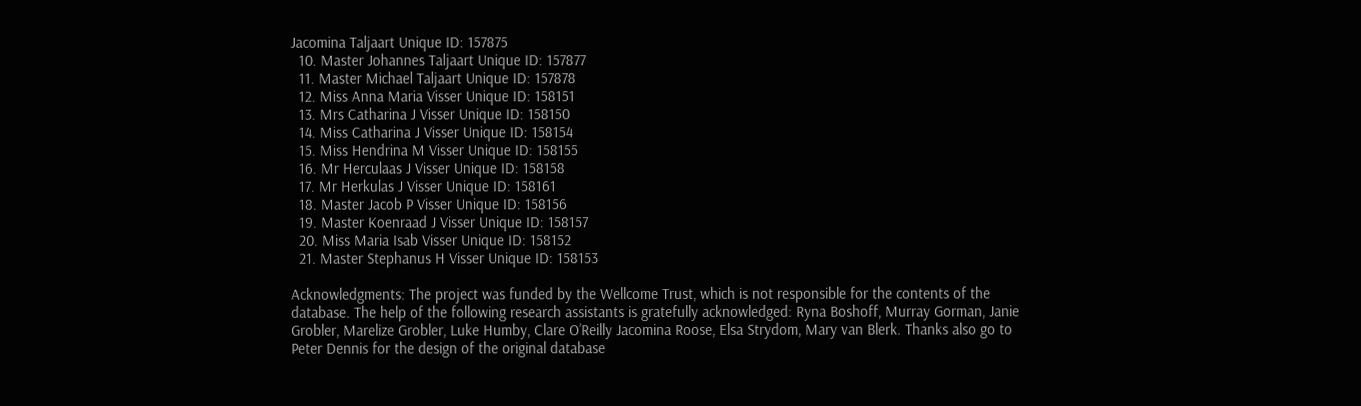Jacomina Taljaart Unique ID: 157875
  10. Master Johannes Taljaart Unique ID: 157877
  11. Master Michael Taljaart Unique ID: 157878
  12. Miss Anna Maria Visser Unique ID: 158151
  13. Mrs Catharina J Visser Unique ID: 158150
  14. Miss Catharina J Visser Unique ID: 158154
  15. Miss Hendrina M Visser Unique ID: 158155
  16. Mr Herculaas J Visser Unique ID: 158158
  17. Mr Herkulas J Visser Unique ID: 158161
  18. Master Jacob P Visser Unique ID: 158156
  19. Master Koenraad J Visser Unique ID: 158157
  20. Miss Maria Isab Visser Unique ID: 158152
  21. Master Stephanus H Visser Unique ID: 158153

Acknowledgments: The project was funded by the Wellcome Trust, which is not responsible for the contents of the database. The help of the following research assistants is gratefully acknowledged: Ryna Boshoff, Murray Gorman, Janie Grobler, Marelize Grobler, Luke Humby, Clare O’Reilly Jacomina Roose, Elsa Strydom, Mary van Blerk. Thanks also go to Peter Dennis for the design of the original database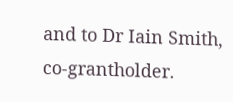and to Dr Iain Smith, co-grantholder.